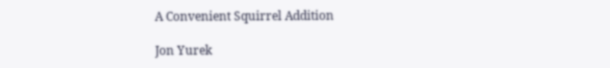A Convenient Squirrel Addition

Jon Yurek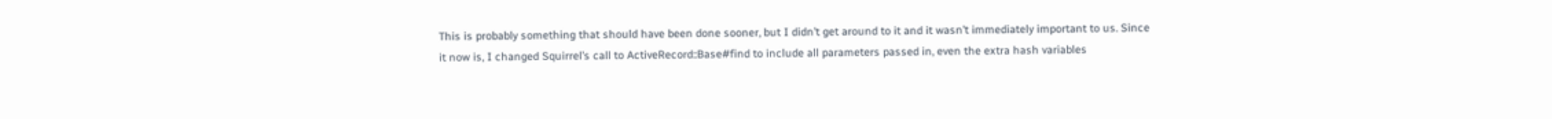This is probably something that should have been done sooner, but I didn’t get around to it and it wasn’t immediately important to us. Since it now is, I changed Squirrel’s call to ActiveRecord::Base#find to include all parameters passed in, even the extra hash variables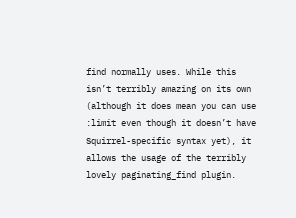find normally uses. While this isn’t terribly amazing on its own (although it does mean you can use :limit even though it doesn’t have Squirrel-specific syntax yet), it allows the usage of the terribly lovely paginating_find plugin.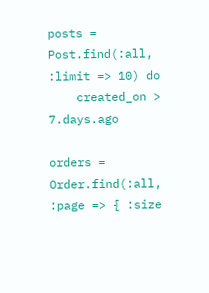posts = Post.find(:all, :limit => 10) do
    created_on > 7.days.ago

orders = Order.find(:all, :page => { :size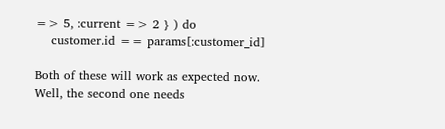=> 5, :current => 2 } ) do
    customer.id == params[:customer_id]

Both of these will work as expected now. Well, the second one needs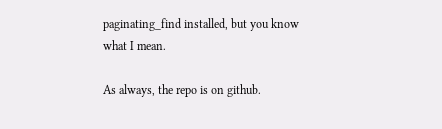paginating_find installed, but you know what I mean.

As always, the repo is on github.